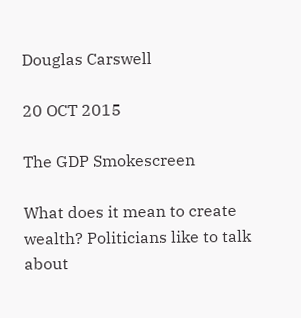Douglas Carswell

20 OCT 2015

The GDP Smokescreen

What does it mean to create wealth? Politicians like to talk about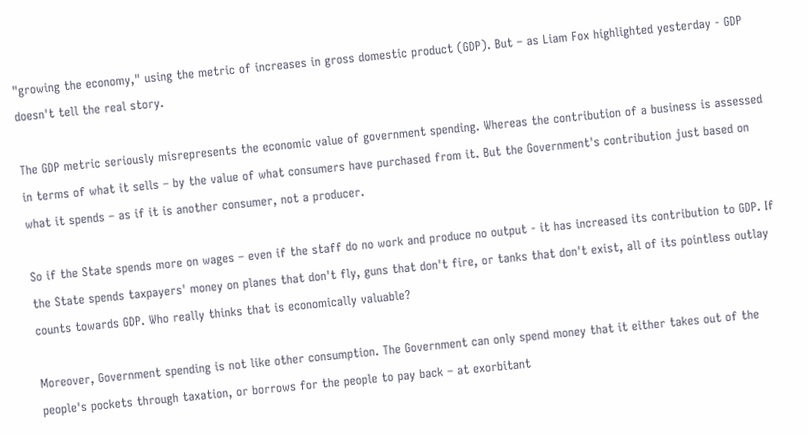"growing the economy," using the metric of increases in gross domestic product (GDP). But – as Liam Fox highlighted yesterday - GDP doesn't tell the real story.

The GDP metric seriously misrepresents the economic value of government spending. Whereas the contribution of a business is assessed in terms of what it sells – by the value of what consumers have purchased from it. But the Government's contribution just based on what it spends – as if it is another consumer, not a producer.

So if the State spends more on wages – even if the staff do no work and produce no output - it has increased its contribution to GDP. If the State spends taxpayers' money on planes that don't fly, guns that don't fire, or tanks that don't exist, all of its pointless outlay counts towards GDP. Who really thinks that is economically valuable?

Moreover, Government spending is not like other consumption. The Government can only spend money that it either takes out of the people's pockets through taxation, or borrows for the people to pay back – at exorbitant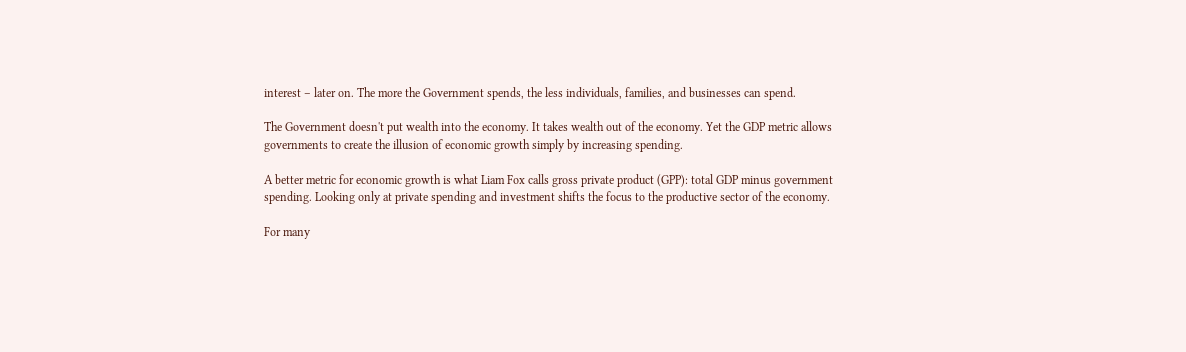interest – later on. The more the Government spends, the less individuals, families, and businesses can spend.

The Government doesn't put wealth into the economy. It takes wealth out of the economy. Yet the GDP metric allows governments to create the illusion of economic growth simply by increasing spending.

A better metric for economic growth is what Liam Fox calls gross private product (GPP): total GDP minus government spending. Looking only at private spending and investment shifts the focus to the productive sector of the economy.

For many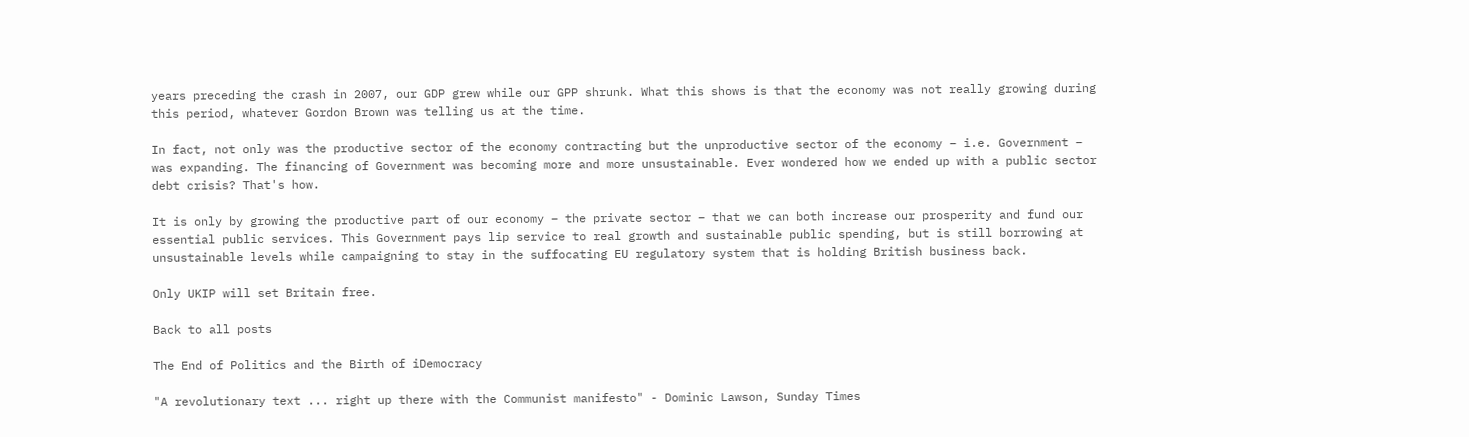years preceding the crash in 2007, our GDP grew while our GPP shrunk. What this shows is that the economy was not really growing during this period, whatever Gordon Brown was telling us at the time.

In fact, not only was the productive sector of the economy contracting but the unproductive sector of the economy – i.e. Government – was expanding. The financing of Government was becoming more and more unsustainable. Ever wondered how we ended up with a public sector debt crisis? That's how.

It is only by growing the productive part of our economy – the private sector – that we can both increase our prosperity and fund our essential public services. This Government pays lip service to real growth and sustainable public spending, but is still borrowing at unsustainable levels while campaigning to stay in the suffocating EU regulatory system that is holding British business back.

Only UKIP will set Britain free.

Back to all posts

The End of Politics and the Birth of iDemocracy

"A revolutionary text ... right up there with the Communist manifesto" - Dominic Lawson, Sunday Times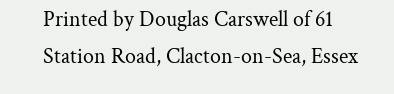Printed by Douglas Carswell of 61 Station Road, Clacton-on-Sea, Essex